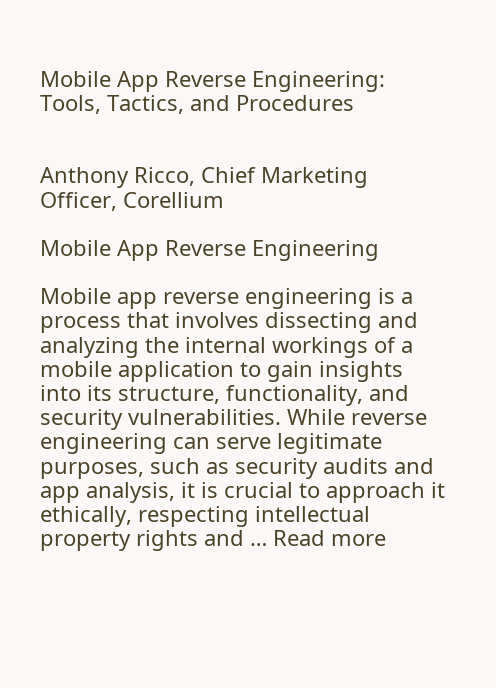Mobile App Reverse Engineering: Tools, Tactics, and Procedures


Anthony Ricco, Chief Marketing Officer, Corellium

Mobile App Reverse Engineering

Mobile app reverse engineering is a process that involves dissecting and analyzing the internal workings of a mobile application to gain insights into its structure, functionality, and security vulnerabilities. While reverse engineering can serve legitimate purposes, such as security audits and app analysis, it is crucial to approach it ethically, respecting intellectual property rights and … Read more